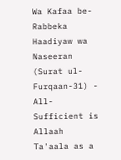Wa Kafaa be-Rabbeka Haadiyaw wa Naseeran (Surat ul-Furqaan-31) - All-Sufficient is Allaah Ta'aala as a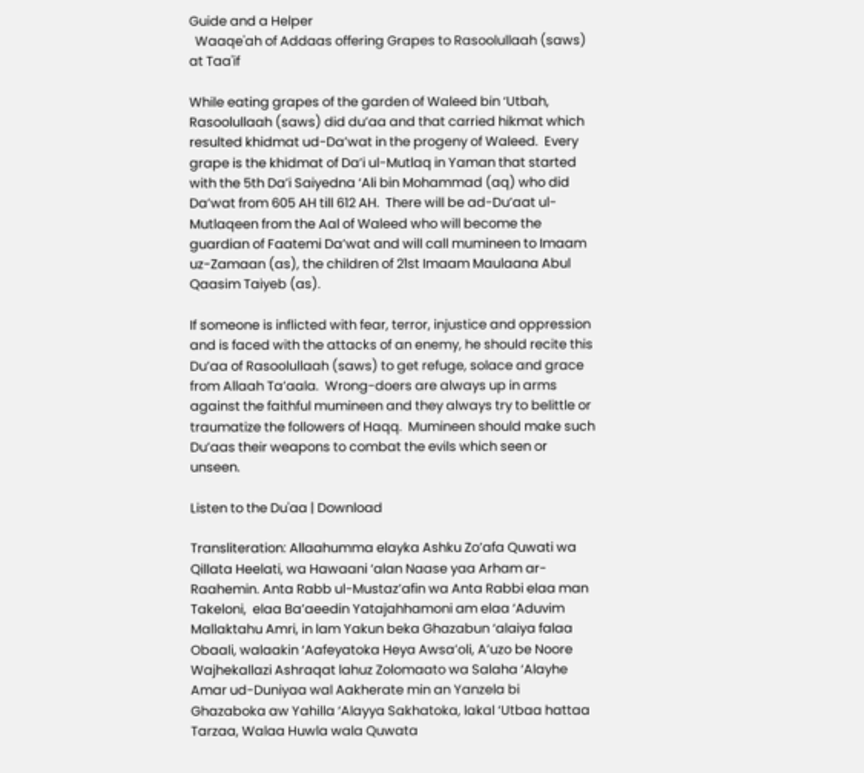Guide and a Helper
  Waaqe'ah of Addaas offering Grapes to Rasoolullaah (saws) at Taa'if

While eating grapes of the garden of Waleed bin ‘Utbah, Rasoolullaah (saws) did du’aa and that carried hikmat which resulted khidmat ud-Da’wat in the progeny of Waleed.  Every grape is the khidmat of Da’i ul-Mutlaq in Yaman that started with the 5th Da’i Saiyedna ‘Ali bin Mohammad (aq) who did Da’wat from 605 AH till 612 AH.  There will be ad-Du’aat ul-Mutlaqeen from the Aal of Waleed who will become the guardian of Faatemi Da’wat and will call mumineen to Imaam uz-Zamaan (as), the children of 21st Imaam Maulaana Abul Qaasim Taiyeb (as).

If someone is inflicted with fear, terror, injustice and oppression and is faced with the attacks of an enemy, he should recite this Du’aa of Rasoolullaah (saws) to get refuge, solace and grace from Allaah Ta’aala.  Wrong-doers are always up in arms against the faithful mumineen and they always try to belittle or traumatize the followers of Haqq.  Mumineen should make such Du’aas their weapons to combat the evils which seen or unseen.

Listen to the Du'aa | Download

Transliteration: Allaahumma elayka Ashku Zo’afa Quwati wa Qillata Heelati, wa Hawaani ‘alan Naase yaa Arham ar-Raahemin. Anta Rabb ul-Mustaz’afin wa Anta Rabbi elaa man Takeloni,  elaa Ba’aeedin Yatajahhamoni am elaa ‘Aduvim Mallaktahu Amri, in lam Yakun beka Ghazabun ‘alaiya falaa Obaali, walaakin ‘Aafeyatoka Heya Awsa’oli, A’uzo be Noore Wajhekallazi Ashraqat lahuz Zolomaato wa Salaha ‘Alayhe Amar ud-Duniyaa wal Aakherate min an Yanzela bi Ghazaboka aw Yahilla ‘Alayya Sakhatoka, lakal ‘Utbaa hattaa Tarzaa, Walaa Huwla wala Quwata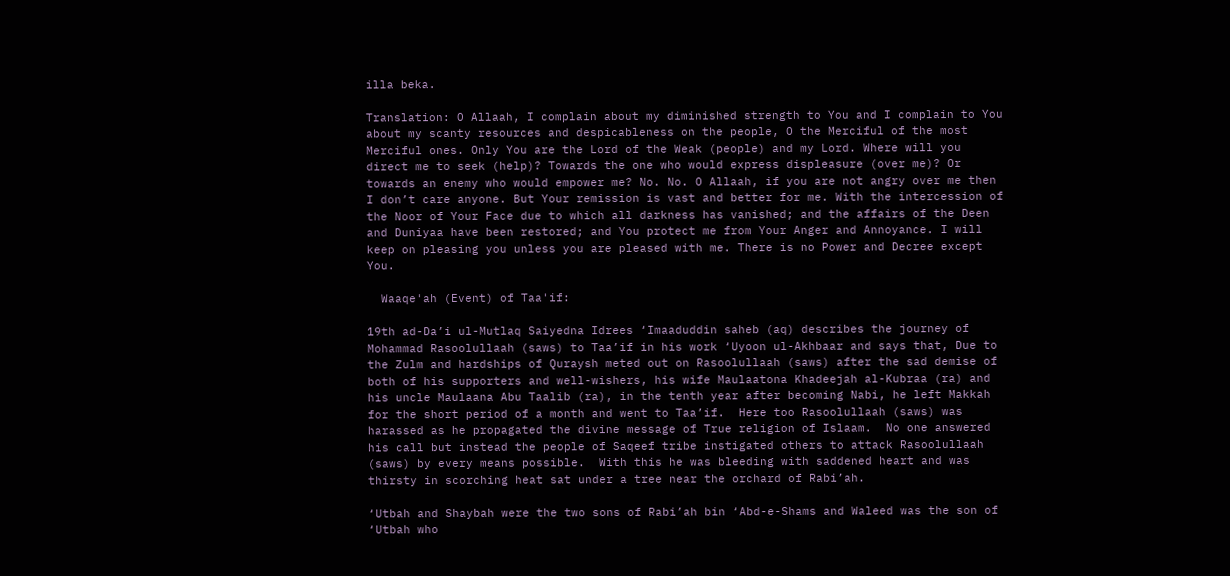illa beka.

Translation: O Allaah, I complain about my diminished strength to You and I complain to You about my scanty resources and despicableness on the people, O the Merciful of the most Merciful ones. Only You are the Lord of the Weak (people) and my Lord. Where will you direct me to seek (help)? Towards the one who would express displeasure (over me)? Or towards an enemy who would empower me? No. No. O Allaah, if you are not angry over me then I don’t care anyone. But Your remission is vast and better for me. With the intercession of the Noor of Your Face due to which all darkness has vanished; and the affairs of the Deen and Duniyaa have been restored; and You protect me from Your Anger and Annoyance. I will keep on pleasing you unless you are pleased with me. There is no Power and Decree except You.

  Waaqe'ah (Event) of Taa'if:

19th ad-Da’i ul-Mutlaq Saiyedna Idrees ‘Imaaduddin saheb (aq) describes the journey of Mohammad Rasoolullaah (saws) to Taa’if in his work ‘Uyoon ul-Akhbaar and says that, Due to the Zulm and hardships of Quraysh meted out on Rasoolullaah (saws) after the sad demise of both of his supporters and well-wishers, his wife Maulaatona Khadeejah al-Kubraa (ra) and his uncle Maulaana Abu Taalib (ra), in the tenth year after becoming Nabi, he left Makkah for the short period of a month and went to Taa’if.  Here too Rasoolullaah (saws) was harassed as he propagated the divine message of True religion of Islaam.  No one answered his call but instead the people of Saqeef tribe instigated others to attack Rasoolullaah (saws) by every means possible.  With this he was bleeding with saddened heart and was thirsty in scorching heat sat under a tree near the orchard of Rabi’ah.

‘Utbah and Shaybah were the two sons of Rabi’ah bin ‘Abd-e-Shams and Waleed was the son of ‘Utbah who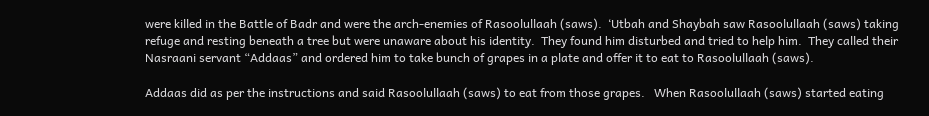were killed in the Battle of Badr and were the arch-enemies of Rasoolullaah (saws).  ‘Utbah and Shaybah saw Rasoolullaah (saws) taking refuge and resting beneath a tree but were unaware about his identity.  They found him disturbed and tried to help him.  They called their Nasraani servant “Addaas” and ordered him to take bunch of grapes in a plate and offer it to eat to Rasoolullaah (saws).

Addaas did as per the instructions and said Rasoolullaah (saws) to eat from those grapes.   When Rasoolullaah (saws) started eating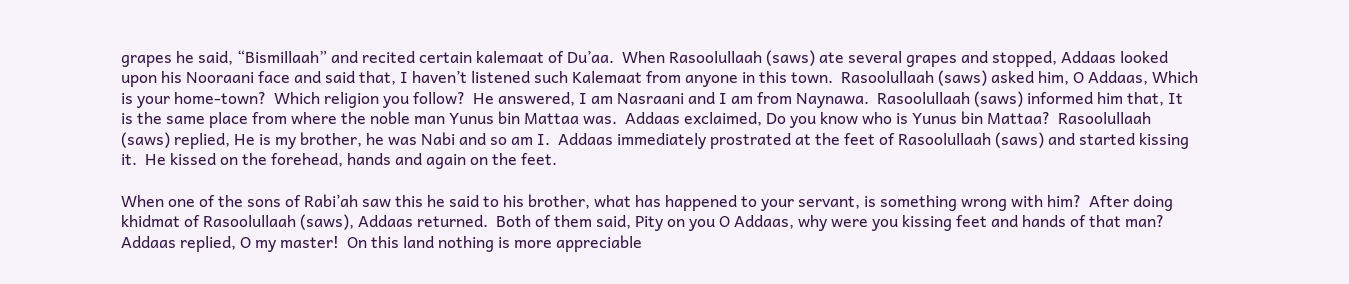grapes he said, “Bismillaah” and recited certain kalemaat of Du’aa.  When Rasoolullaah (saws) ate several grapes and stopped, Addaas looked upon his Nooraani face and said that, I haven’t listened such Kalemaat from anyone in this town.  Rasoolullaah (saws) asked him, O Addaas, Which is your home-town?  Which religion you follow?  He answered, I am Nasraani and I am from Naynawa.  Rasoolullaah (saws) informed him that, It is the same place from where the noble man Yunus bin Mattaa was.  Addaas exclaimed, Do you know who is Yunus bin Mattaa?  Rasoolullaah (saws) replied, He is my brother, he was Nabi and so am I.  Addaas immediately prostrated at the feet of Rasoolullaah (saws) and started kissing it.  He kissed on the forehead, hands and again on the feet.

When one of the sons of Rabi’ah saw this he said to his brother, what has happened to your servant, is something wrong with him?  After doing khidmat of Rasoolullaah (saws), Addaas returned.  Both of them said, Pity on you O Addaas, why were you kissing feet and hands of that man?  Addaas replied, O my master!  On this land nothing is more appreciable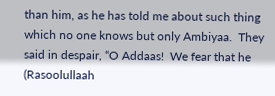than him, as he has told me about such thing which no one knows but only Ambiyaa.  They said in despair, “O Addaas!  We fear that he (Rasoolullaah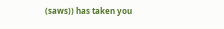(saws)) has taken you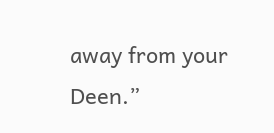away from your Deen.”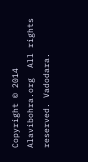Copyright © 2014 Alavibohra.org  All rights reserved. Vadodara.